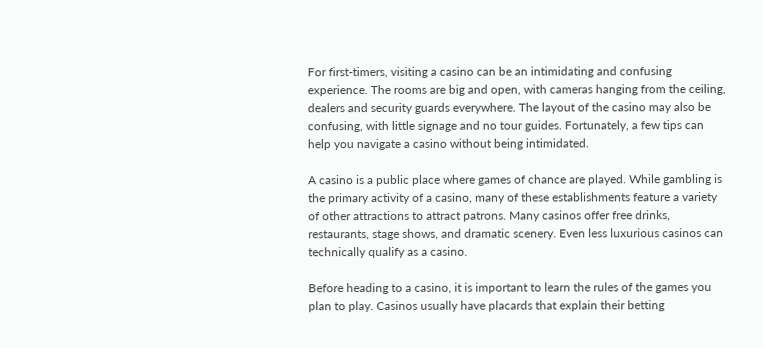For first-timers, visiting a casino can be an intimidating and confusing experience. The rooms are big and open, with cameras hanging from the ceiling, dealers and security guards everywhere. The layout of the casino may also be confusing, with little signage and no tour guides. Fortunately, a few tips can help you navigate a casino without being intimidated.

A casino is a public place where games of chance are played. While gambling is the primary activity of a casino, many of these establishments feature a variety of other attractions to attract patrons. Many casinos offer free drinks, restaurants, stage shows, and dramatic scenery. Even less luxurious casinos can technically qualify as a casino.

Before heading to a casino, it is important to learn the rules of the games you plan to play. Casinos usually have placards that explain their betting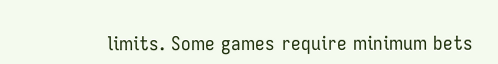limits. Some games require minimum bets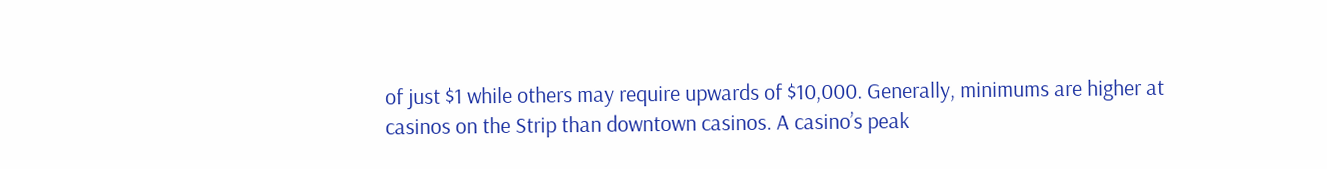of just $1 while others may require upwards of $10,000. Generally, minimums are higher at casinos on the Strip than downtown casinos. A casino’s peak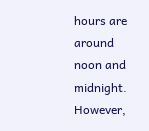hours are around noon and midnight. However,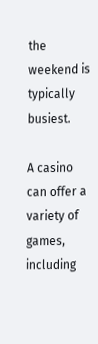the weekend is typically busiest.

A casino can offer a variety of games, including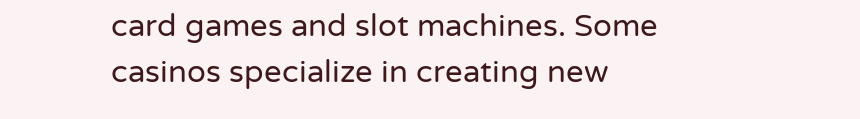card games and slot machines. Some casinos specialize in creating new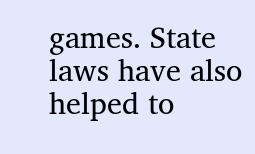games. State laws have also helped to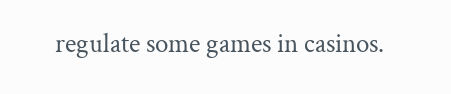regulate some games in casinos.